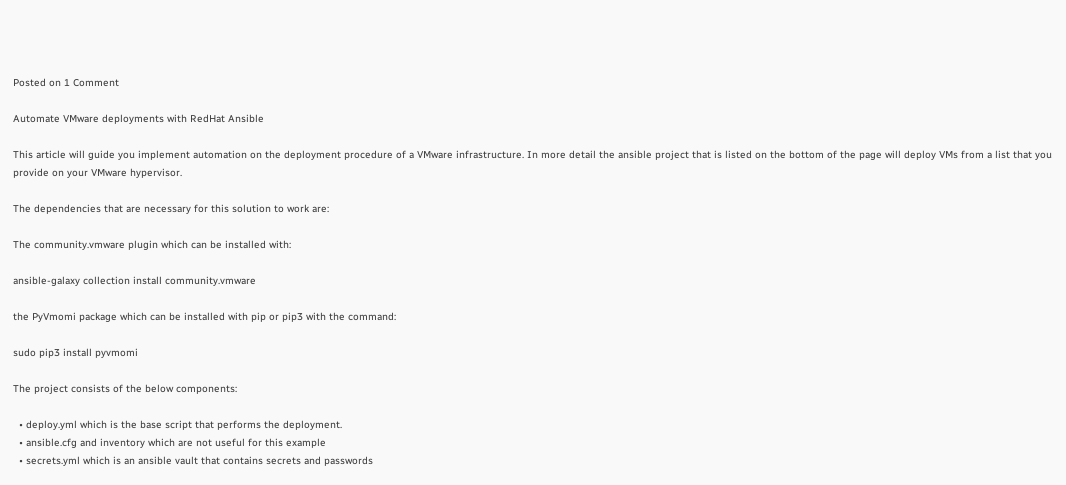Posted on 1 Comment

Automate VMware deployments with RedHat Ansible

This article will guide you implement automation on the deployment procedure of a VMware infrastructure. In more detail the ansible project that is listed on the bottom of the page will deploy VMs from a list that you provide on your VMware hypervisor.

The dependencies that are necessary for this solution to work are:

The community.vmware plugin which can be installed with:

ansible-galaxy collection install community.vmware

the PyVmomi package which can be installed with pip or pip3 with the command:

sudo pip3 install pyvmomi

The project consists of the below components:

  • deploy.yml which is the base script that performs the deployment.
  • ansible.cfg and inventory which are not useful for this example
  • secrets.yml which is an ansible vault that contains secrets and passwords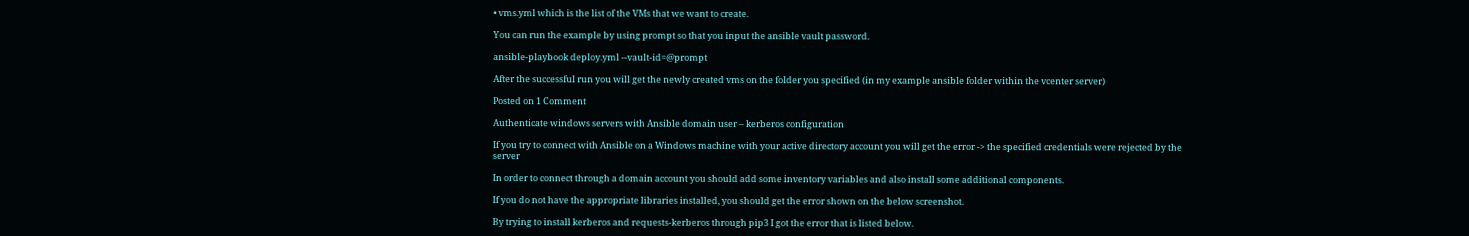• vms.yml which is the list of the VMs that we want to create.

You can run the example by using prompt so that you input the ansible vault password.

ansible-playbook deploy.yml --vault-id=@prompt

After the successful run you will get the newly created vms on the folder you specified (in my example ansible folder within the vcenter server)

Posted on 1 Comment

Authenticate windows servers with Ansible domain user – kerberos configuration

If you try to connect with Ansible on a Windows machine with your active directory account you will get the error -> the specified credentials were rejected by the server

In order to connect through a domain account you should add some inventory variables and also install some additional components.

If you do not have the appropriate libraries installed, you should get the error shown on the below screenshot.

By trying to install kerberos and requests-kerberos through pip3 I got the error that is listed below.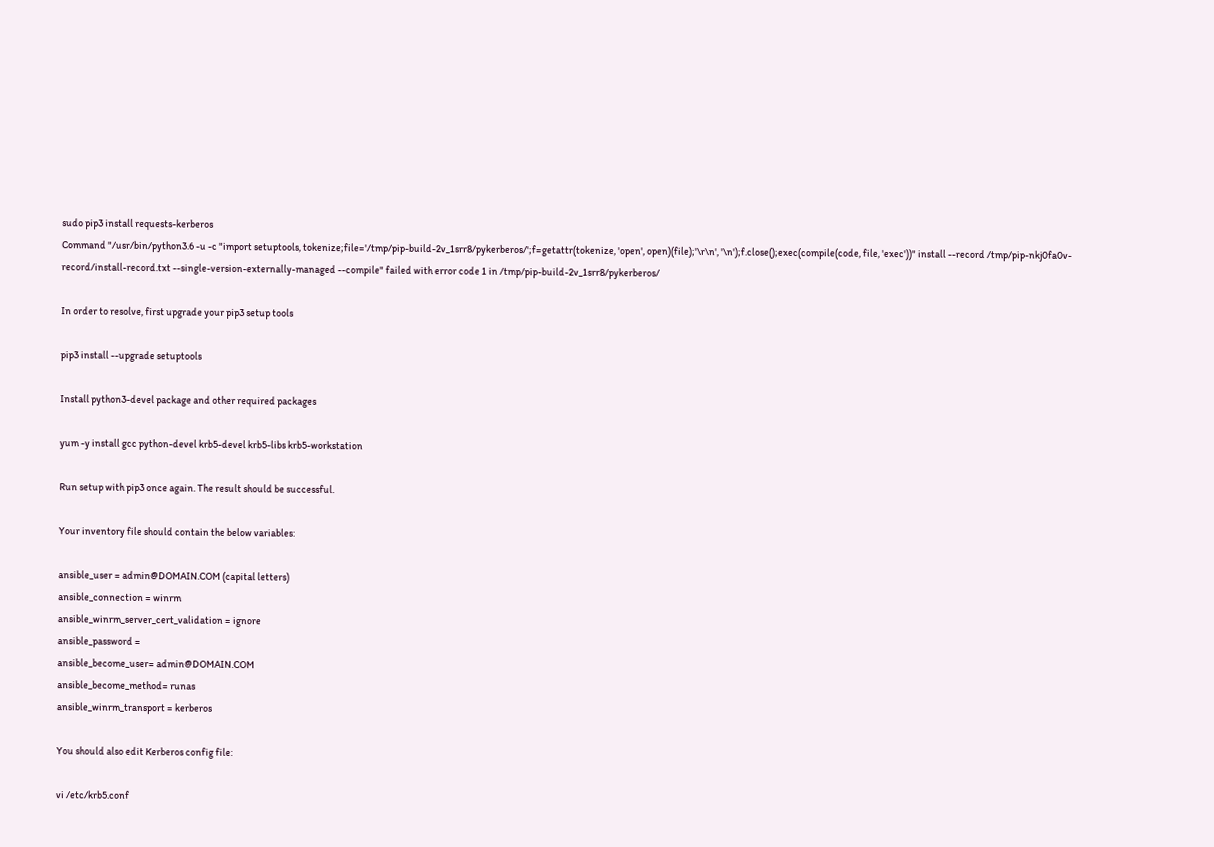sudo pip3 install requests-kerberos
Command "/usr/bin/python3.6 -u -c "import setuptools, tokenize;file='/tmp/pip-build-2v_1srr8/pykerberos/';f=getattr(tokenize, 'open', open)(file);'\r\n', '\n');f.close();exec(compile(code, file, 'exec'))" install --record /tmp/pip-nkj0fa0v-record/install-record.txt --single-version-externally-managed --compile" failed with error code 1 in /tmp/pip-build-2v_1srr8/pykerberos/

In order to resolve, first upgrade your pip3 setup tools

pip3 install --upgrade setuptools

Install python3-devel package and other required packages

yum -y install gcc python-devel krb5-devel krb5-libs krb5-workstation

Run setup with pip3 once again. The result should be successful.

Your inventory file should contain the below variables:

ansible_user = admin@DOMAIN.COM (capital letters)
ansible_connection = winrm
ansible_winrm_server_cert_validation = ignore
ansible_password =
ansible_become_user= admin@DOMAIN.COM
ansible_become_method= runas
ansible_winrm_transport = kerberos

You should also edit Kerberos config file:

vi /etc/krb5.conf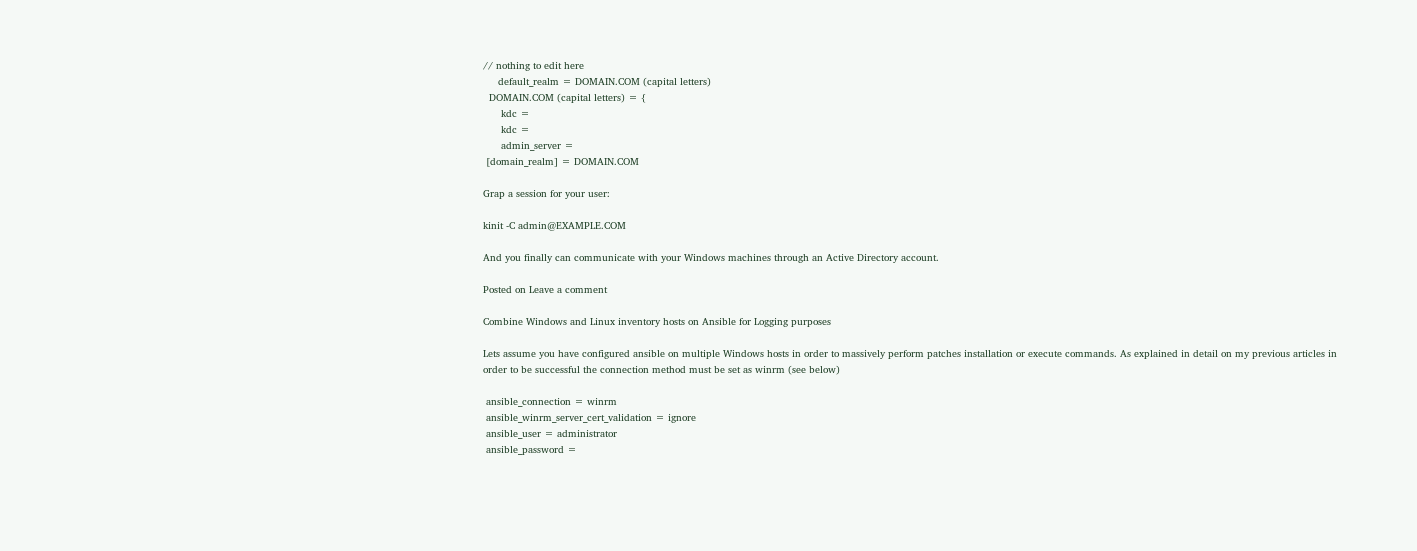// nothing to edit here
     default_realm = DOMAIN.COM (capital letters)
  DOMAIN.COM (capital letters) = {
      kdc =
      kdc =
      admin_server =
 [domain_realm] = DOMAIN.COM

Grap a session for your user:

kinit -C admin@EXAMPLE.COM

And you finally can communicate with your Windows machines through an Active Directory account.

Posted on Leave a comment

Combine Windows and Linux inventory hosts on Ansible for Logging purposes

Lets assume you have configured ansible on multiple Windows hosts in order to massively perform patches installation or execute commands. As explained in detail on my previous articles in order to be successful the connection method must be set as winrm (see below)

 ansible_connection = winrm
 ansible_winrm_server_cert_validation = ignore
 ansible_user = administrator
 ansible_password =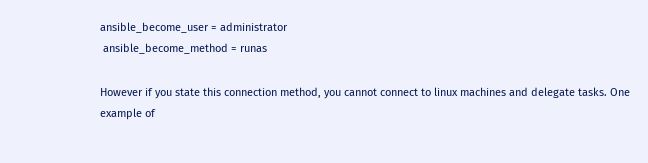ansible_become_user = administrator
 ansible_become_method = runas

However if you state this connection method, you cannot connect to linux machines and delegate tasks. One example of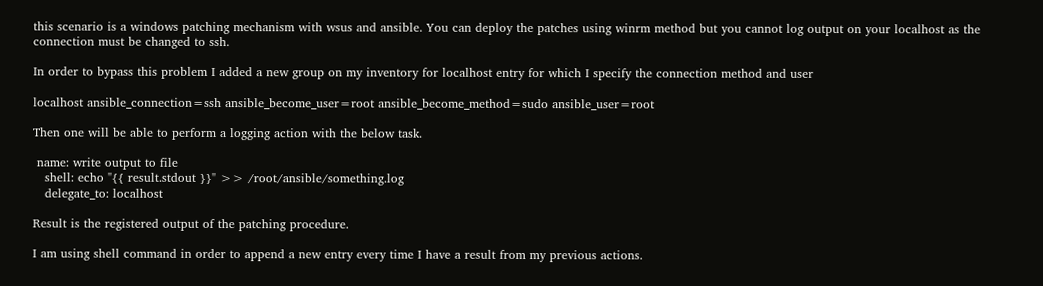this scenario is a windows patching mechanism with wsus and ansible. You can deploy the patches using winrm method but you cannot log output on your localhost as the connection must be changed to ssh.

In order to bypass this problem I added a new group on my inventory for localhost entry for which I specify the connection method and user

localhost ansible_connection=ssh ansible_become_user=root ansible_become_method=sudo ansible_user=root

Then one will be able to perform a logging action with the below task.

 name: write output to file
   shell: echo "{{ result.stdout }}" >> /root/ansible/something.log
   delegate_to: localhost

Result is the registered output of the patching procedure.

I am using shell command in order to append a new entry every time I have a result from my previous actions.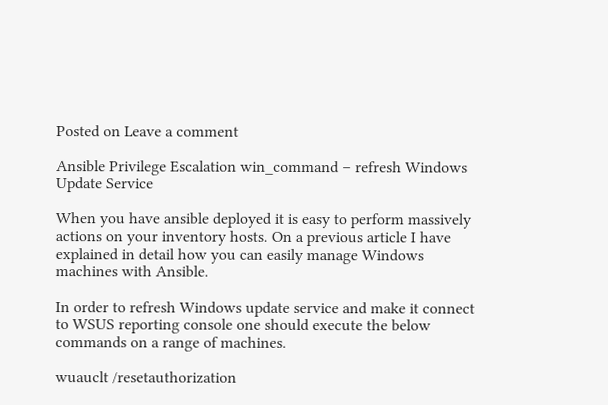Posted on Leave a comment

Ansible Privilege Escalation win_command – refresh Windows Update Service

When you have ansible deployed it is easy to perform massively actions on your inventory hosts. On a previous article I have explained in detail how you can easily manage Windows machines with Ansible.

In order to refresh Windows update service and make it connect to WSUS reporting console one should execute the below commands on a range of machines.

wuauclt /resetauthorization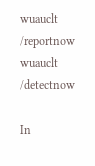wuauclt /reportnow
wuauclt /detectnow

In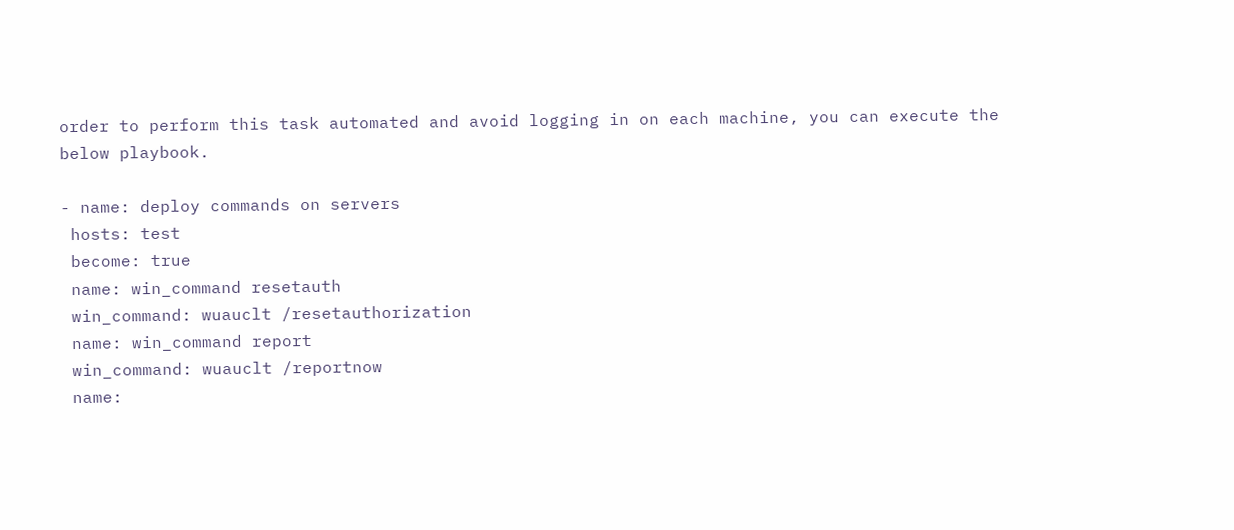order to perform this task automated and avoid logging in on each machine, you can execute the below playbook.

- name: deploy commands on servers
 hosts: test
 become: true
 name: win_command resetauth
 win_command: wuauclt /resetauthorization
 name: win_command report
 win_command: wuauclt /reportnow
 name: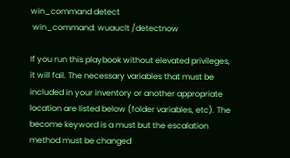win_command detect
 win_command: wuauclt /detectnow

If you run this playbook without elevated privileges, it will fail. The necessary variables that must be included in your inventory or another appropriate location are listed below (folder variables, etc). The become keyword is a must but the escalation method must be changed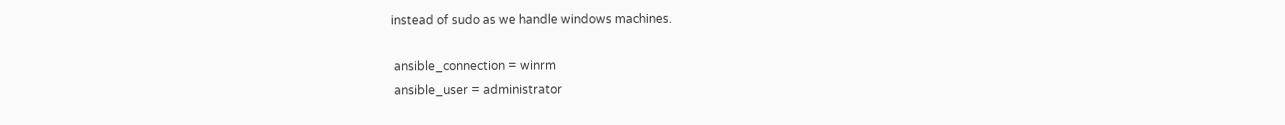instead of sudo as we handle windows machines.

 ansible_connection = winrm
 ansible_user = administrator